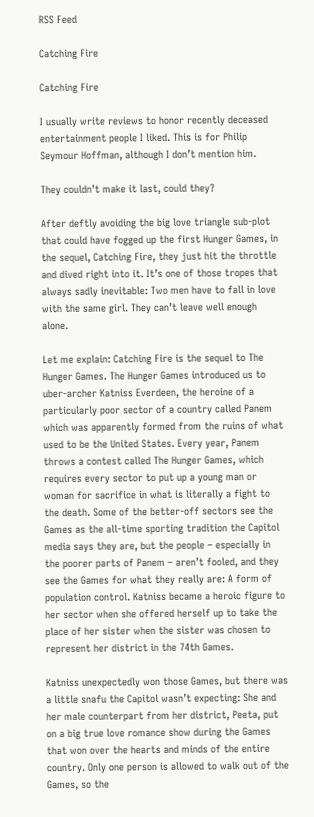RSS Feed

Catching Fire

Catching Fire

I usually write reviews to honor recently deceased entertainment people I liked. This is for Philip Seymour Hoffman, although I don’t mention him.

They couldn’t make it last, could they?

After deftly avoiding the big love triangle sub-plot that could have fogged up the first Hunger Games, in the sequel, Catching Fire, they just hit the throttle and dived right into it. It’s one of those tropes that always sadly inevitable: Two men have to fall in love with the same girl. They can’t leave well enough alone.

Let me explain: Catching Fire is the sequel to The Hunger Games. The Hunger Games introduced us to uber-archer Katniss Everdeen, the heroine of a particularly poor sector of a country called Panem which was apparently formed from the ruins of what used to be the United States. Every year, Panem throws a contest called The Hunger Games, which requires every sector to put up a young man or woman for sacrifice in what is literally a fight to the death. Some of the better-off sectors see the Games as the all-time sporting tradition the Capitol media says they are, but the people – especially in the poorer parts of Panem – aren’t fooled, and they see the Games for what they really are: A form of population control. Katniss became a heroic figure to her sector when she offered herself up to take the place of her sister when the sister was chosen to represent her district in the 74th Games.

Katniss unexpectedly won those Games, but there was a little snafu the Capitol wasn’t expecting: She and her male counterpart from her district, Peeta, put on a big true love romance show during the Games that won over the hearts and minds of the entire country. Only one person is allowed to walk out of the Games, so the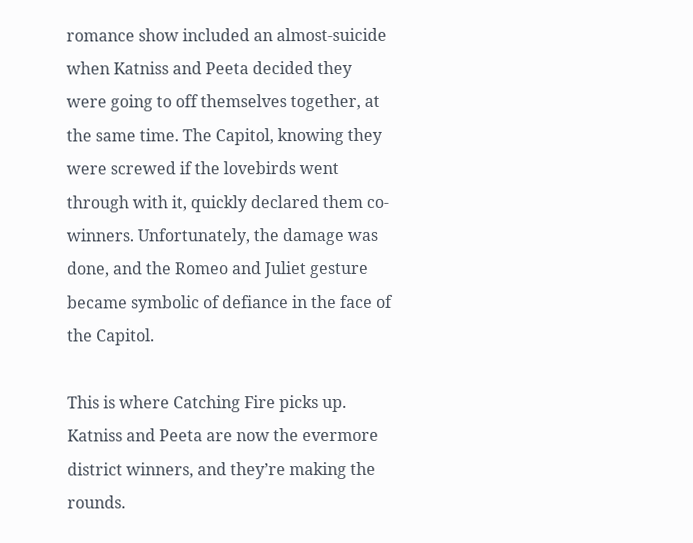romance show included an almost-suicide when Katniss and Peeta decided they were going to off themselves together, at the same time. The Capitol, knowing they were screwed if the lovebirds went through with it, quickly declared them co-winners. Unfortunately, the damage was done, and the Romeo and Juliet gesture became symbolic of defiance in the face of the Capitol.

This is where Catching Fire picks up. Katniss and Peeta are now the evermore district winners, and they’re making the rounds.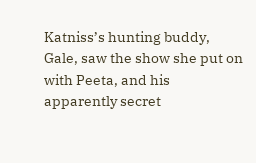Katniss’s hunting buddy, Gale, saw the show she put on with Peeta, and his apparently secret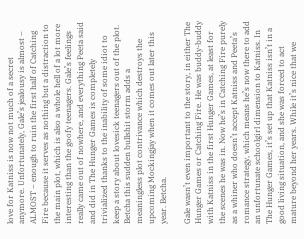love for Katniss is now not much of a secret anymore. Unfortunately, Gale’s jealousy is almost – ALMOST – enough to ruin the first half of Catching Fire because it serves as nothing but a distraction to the main plot, which is also a whole hell of a lot more interesting than the goofy teenagers. Gale’s feelings really came out of nowhere, and everything Peeta said and did in The Hunger Games is completely trivialized thanks to the inability of some idiot to keep a story about lovesick teenagers out of the plot. Betcha this sudden bullshit storm adds a meaningless plot contrivance which destroys the upcoming Mockingjay when it comes out later this year. Betcha.

Gale wasn’t even important to the story, in either The Hunger Games or Catching Fire. He was buddy-buddy with Katniss in the first Hunger Games, at least for the scenes he was in. Now he’s in Catching Fire purely as a whiner who doesn’t accept Katniss and Peeta’s romance strategy, which means he’s now there to add an unfortunate schoolgirl dimension to Katniss. In The Hunger Games, it’s set up that Katniss isn’t in a good living situation, and she was forced to act mature beyond her years. While it’s nice that we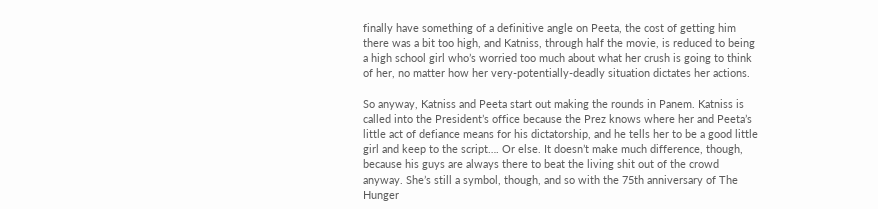finally have something of a definitive angle on Peeta, the cost of getting him there was a bit too high, and Katniss, through half the movie, is reduced to being a high school girl who’s worried too much about what her crush is going to think of her, no matter how her very-potentially-deadly situation dictates her actions.

So anyway, Katniss and Peeta start out making the rounds in Panem. Katniss is called into the President’s office because the Prez knows where her and Peeta’s little act of defiance means for his dictatorship, and he tells her to be a good little girl and keep to the script…. Or else. It doesn’t make much difference, though, because his guys are always there to beat the living shit out of the crowd anyway. She’s still a symbol, though, and so with the 75th anniversary of The Hunger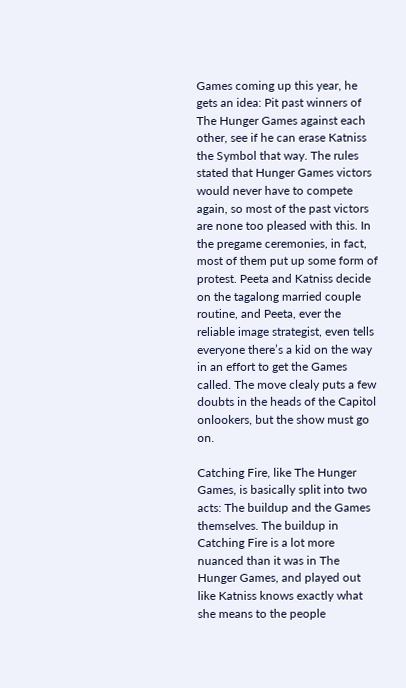Games coming up this year, he gets an idea: Pit past winners of The Hunger Games against each other, see if he can erase Katniss the Symbol that way. The rules stated that Hunger Games victors would never have to compete again, so most of the past victors are none too pleased with this. In the pregame ceremonies, in fact, most of them put up some form of protest. Peeta and Katniss decide on the tagalong married couple routine, and Peeta, ever the reliable image strategist, even tells everyone there’s a kid on the way in an effort to get the Games called. The move clealy puts a few doubts in the heads of the Capitol onlookers, but the show must go on.

Catching Fire, like The Hunger Games, is basically split into two acts: The buildup and the Games themselves. The buildup in Catching Fire is a lot more nuanced than it was in The Hunger Games, and played out like Katniss knows exactly what she means to the people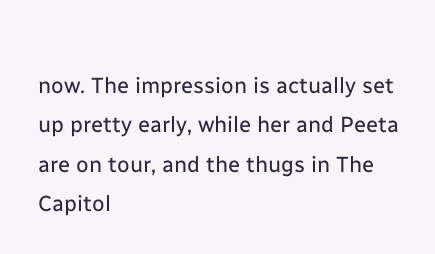now. The impression is actually set up pretty early, while her and Peeta are on tour, and the thugs in The Capitol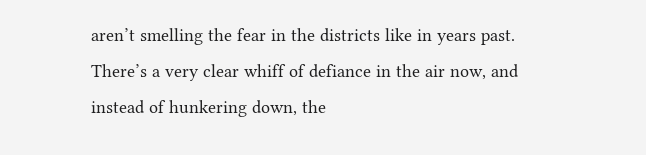aren’t smelling the fear in the districts like in years past. There’s a very clear whiff of defiance in the air now, and instead of hunkering down, the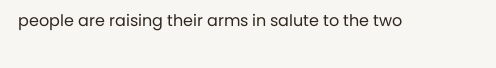people are raising their arms in salute to the two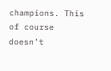champions. This of course doesn’t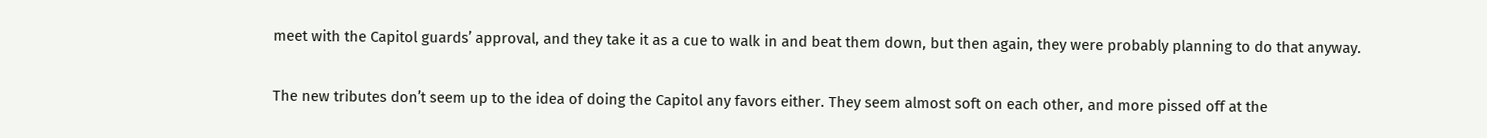meet with the Capitol guards’ approval, and they take it as a cue to walk in and beat them down, but then again, they were probably planning to do that anyway.

The new tributes don’t seem up to the idea of doing the Capitol any favors either. They seem almost soft on each other, and more pissed off at the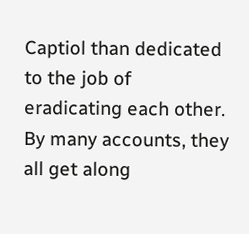Captiol than dedicated to the job of eradicating each other. By many accounts, they all get along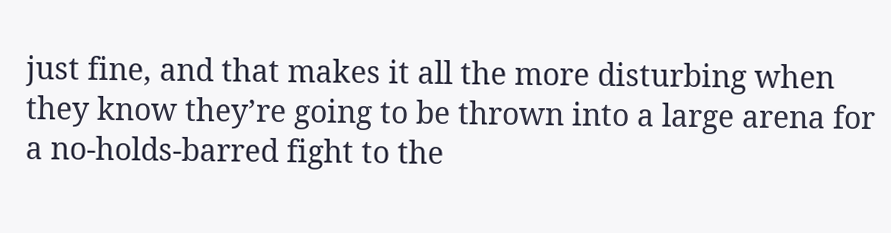just fine, and that makes it all the more disturbing when they know they’re going to be thrown into a large arena for a no-holds-barred fight to the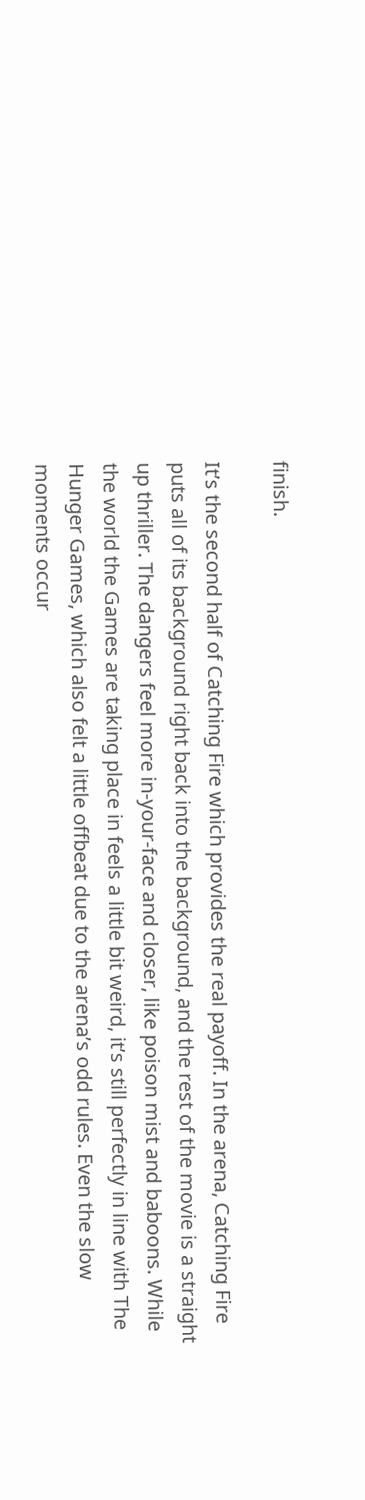finish.

It’s the second half of Catching Fire which provides the real payoff. In the arena, Catching Fire puts all of its background right back into the background, and the rest of the movie is a straight up thriller. The dangers feel more in-your-face and closer, like poison mist and baboons. While the world the Games are taking place in feels a little bit weird, it’s still perfectly in line with The Hunger Games, which also felt a little offbeat due to the arena’s odd rules. Even the slow moments occur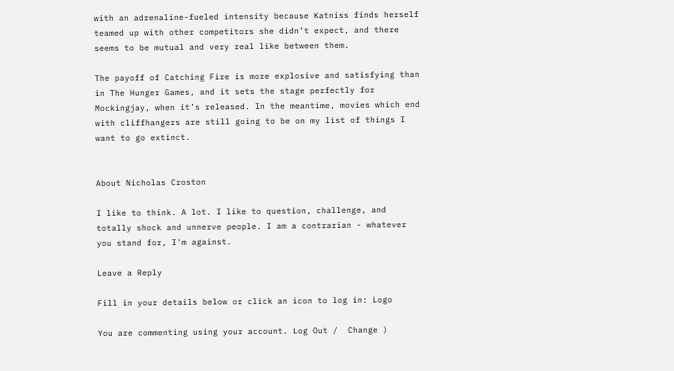with an adrenaline-fueled intensity because Katniss finds herself teamed up with other competitors she didn’t expect, and there seems to be mutual and very real like between them.

The payoff of Catching Fire is more explosive and satisfying than in The Hunger Games, and it sets the stage perfectly for Mockingjay, when it’s released. In the meantime, movies which end with cliffhangers are still going to be on my list of things I want to go extinct.


About Nicholas Croston

I like to think. A lot. I like to question, challenge, and totally shock and unnerve people. I am a contrarian - whatever you stand for, I'm against.

Leave a Reply

Fill in your details below or click an icon to log in: Logo

You are commenting using your account. Log Out /  Change )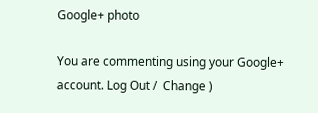Google+ photo

You are commenting using your Google+ account. Log Out /  Change )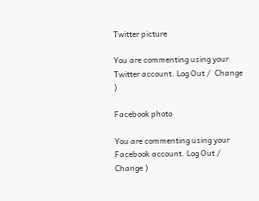Twitter picture

You are commenting using your Twitter account. Log Out /  Change )

Facebook photo

You are commenting using your Facebook account. Log Out /  Change )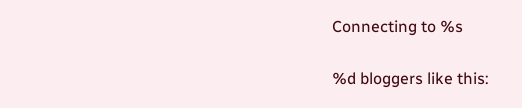Connecting to %s

%d bloggers like this: